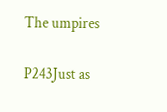The umpires

P243Just as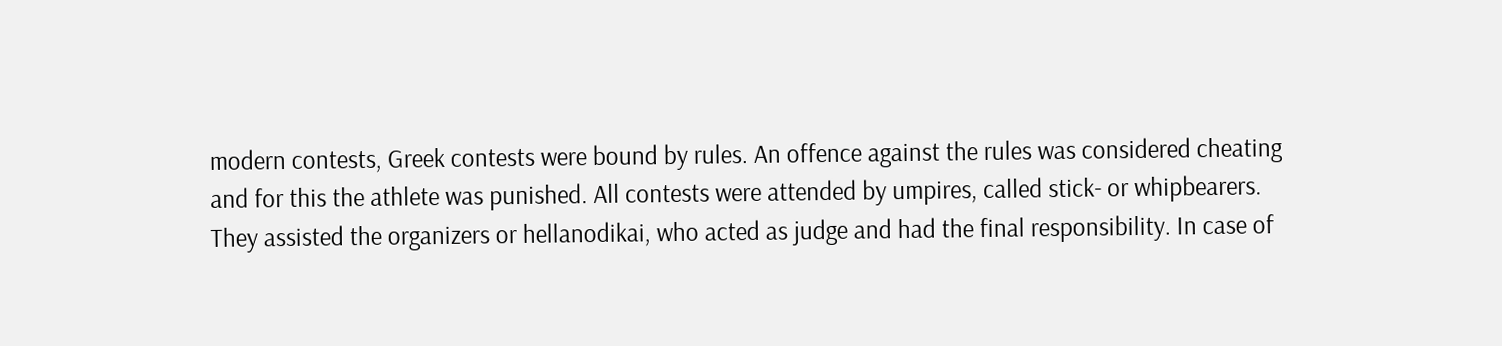modern contests, Greek contests were bound by rules. An offence against the rules was considered cheating and for this the athlete was punished. All contests were attended by umpires, called stick- or whipbearers. They assisted the organizers or hellanodikai, who acted as judge and had the final responsibility. In case of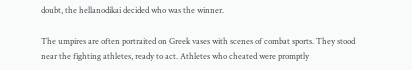doubt, the hellanodikai decided who was the winner.

The umpires are often portraited on Greek vases with scenes of combat sports. They stood near the fighting athletes, ready to act. Athletes who cheated were promptly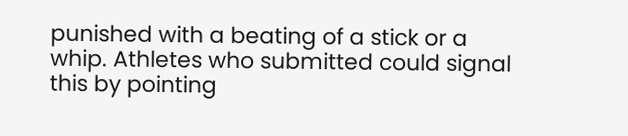punished with a beating of a stick or a whip. Athletes who submitted could signal this by pointing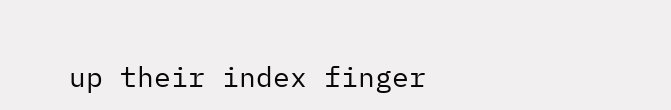up their index finger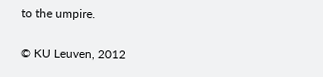to the umpire.

© KU Leuven, 2012